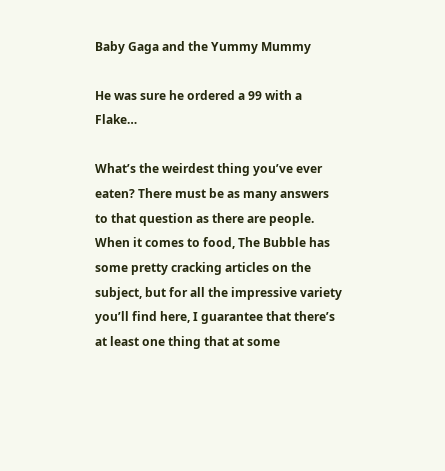Baby Gaga and the Yummy Mummy

He was sure he ordered a 99 with a Flake…

What’s the weirdest thing you’ve ever eaten? There must be as many answers to that question as there are people. When it comes to food, The Bubble has some pretty cracking articles on the subject, but for all the impressive variety you’ll find here, I guarantee that there’s at least one thing that at some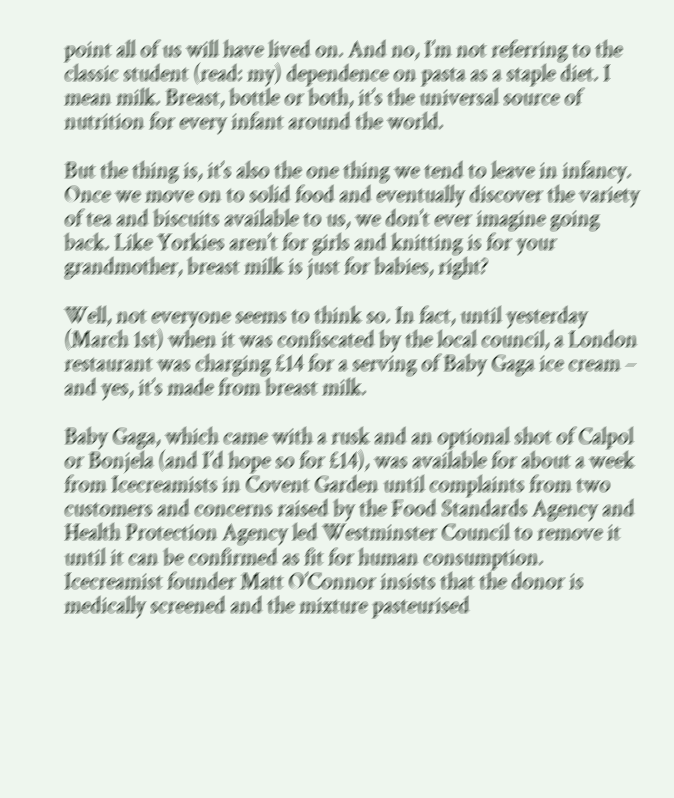point all of us will have lived on. And no, I’m not referring to the classic student (read: my) dependence on pasta as a staple diet. I mean milk. Breast, bottle or both, it’s the universal source of nutrition for every infant around the world.

But the thing is, it’s also the one thing we tend to leave in infancy. Once we move on to solid food and eventually discover the variety of tea and biscuits available to us, we don’t ever imagine going back. Like Yorkies aren’t for girls and knitting is for your grandmother, breast milk is just for babies, right?

Well, not everyone seems to think so. In fact, until yesterday (March 1st) when it was confiscated by the local council, a London restaurant was charging £14 for a serving of Baby Gaga ice cream – and yes, it’s made from breast milk.

Baby Gaga, which came with a rusk and an optional shot of Calpol or Bonjela (and I’d hope so for £14), was available for about a week from Icecreamists in Covent Garden until complaints from two customers and concerns raised by the Food Standards Agency and Health Protection Agency led Westminster Council to remove it until it can be confirmed as fit for human consumption. Icecreamist founder Matt O’Connor insists that the donor is medically screened and the mixture pasteurised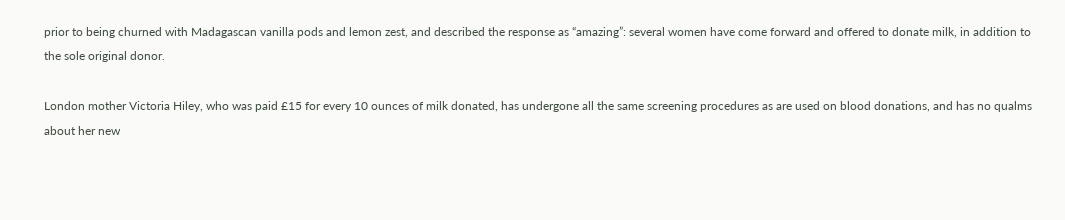prior to being churned with Madagascan vanilla pods and lemon zest, and described the response as “amazing”: several women have come forward and offered to donate milk, in addition to the sole original donor.

London mother Victoria Hiley, who was paid £15 for every 10 ounces of milk donated, has undergone all the same screening procedures as are used on blood donations, and has no qualms about her new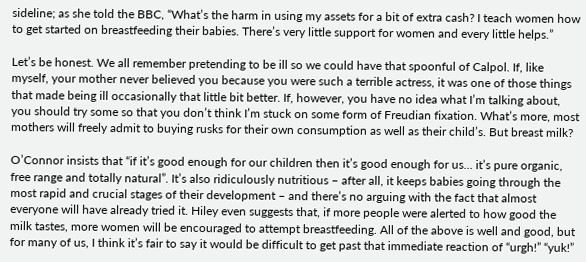sideline; as she told the BBC, “What’s the harm in using my assets for a bit of extra cash? I teach women how to get started on breastfeeding their babies. There’s very little support for women and every little helps.”

Let’s be honest. We all remember pretending to be ill so we could have that spoonful of Calpol. If, like myself, your mother never believed you because you were such a terrible actress, it was one of those things that made being ill occasionally that little bit better. If, however, you have no idea what I’m talking about, you should try some so that you don’t think I’m stuck on some form of Freudian fixation. What’s more, most mothers will freely admit to buying rusks for their own consumption as well as their child’s. But breast milk?

O’Connor insists that “if it’s good enough for our children then it’s good enough for us… it’s pure organic, free range and totally natural”. It’s also ridiculously nutritious – after all, it keeps babies going through the most rapid and crucial stages of their development – and there’s no arguing with the fact that almost everyone will have already tried it. Hiley even suggests that, if more people were alerted to how good the milk tastes, more women will be encouraged to attempt breastfeeding. All of the above is well and good, but for many of us, I think it’s fair to say it would be difficult to get past that immediate reaction of “urgh!” “yuk!”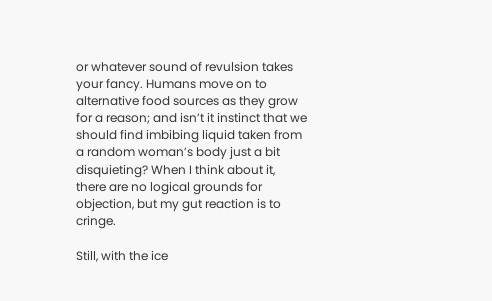or whatever sound of revulsion takes your fancy. Humans move on to alternative food sources as they grow for a reason; and isn’t it instinct that we should find imbibing liquid taken from a random woman’s body just a bit disquieting? When I think about it, there are no logical grounds for objection, but my gut reaction is to cringe.

Still, with the ice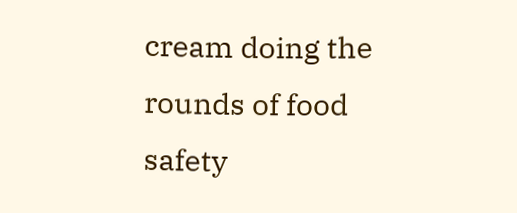cream doing the rounds of food safety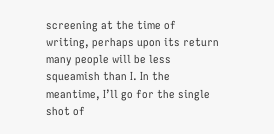screening at the time of writing, perhaps upon its return many people will be less squeamish than I. In the meantime, I’ll go for the single shot of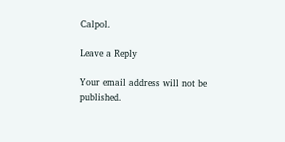Calpol.

Leave a Reply

Your email address will not be published.